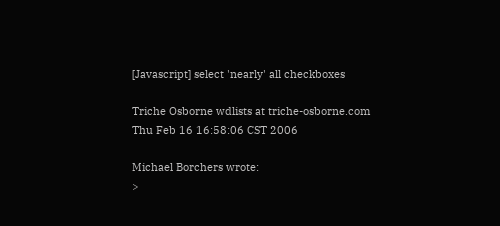[Javascript] select 'nearly' all checkboxes

Triche Osborne wdlists at triche-osborne.com
Thu Feb 16 16:58:06 CST 2006

Michael Borchers wrote:
>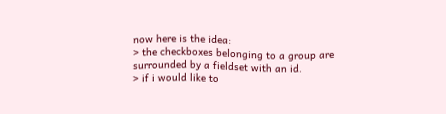now here is the idea:
> the checkboxes belonging to a group are surrounded by a fieldset with an id.
> if i would like to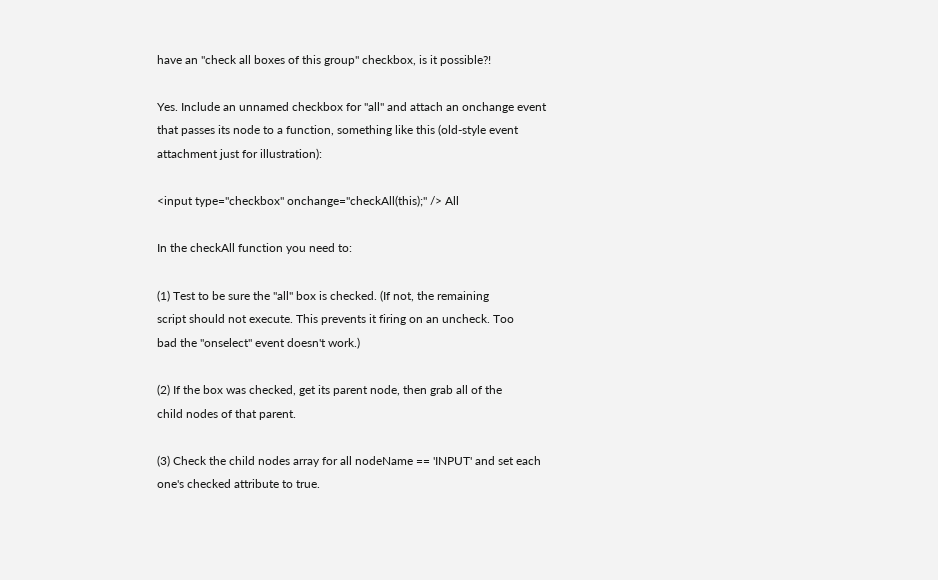have an "check all boxes of this group" checkbox, is it possible?!

Yes. Include an unnamed checkbox for "all" and attach an onchange event
that passes its node to a function, something like this (old-style event
attachment just for illustration):

<input type="checkbox" onchange="checkAll(this);" /> All

In the checkAll function you need to:

(1) Test to be sure the "all" box is checked. (If not, the remaining
script should not execute. This prevents it firing on an uncheck. Too
bad the "onselect" event doesn't work.)

(2) If the box was checked, get its parent node, then grab all of the
child nodes of that parent.

(3) Check the child nodes array for all nodeName == 'INPUT' and set each
one's checked attribute to true.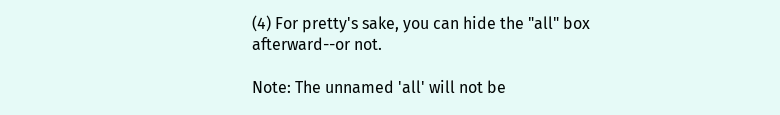(4) For pretty's sake, you can hide the "all" box afterward--or not.

Note: The unnamed 'all' will not be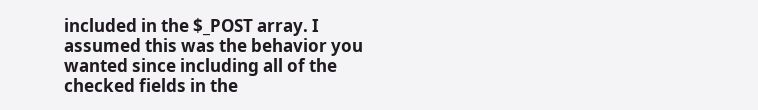included in the $_POST array. I
assumed this was the behavior you wanted since including all of the
checked fields in the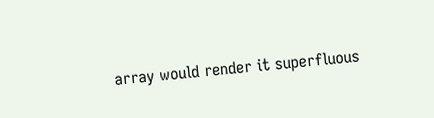array would render it superfluous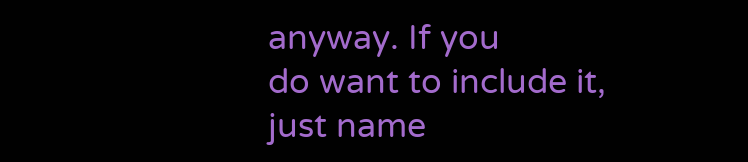anyway. If you
do want to include it, just name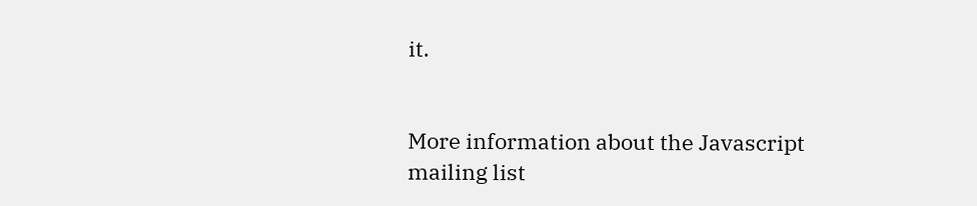it.


More information about the Javascript mailing list